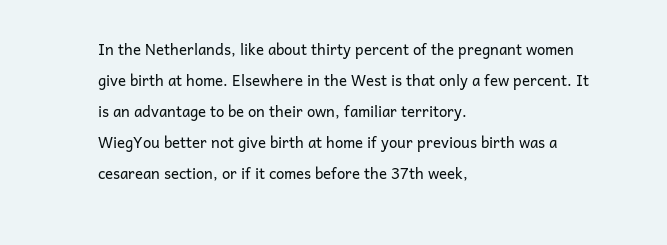In the Netherlands, like about thirty percent of the pregnant women give birth at home. Elsewhere in the West is that only a few percent. It is an advantage to be on their own, familiar territory.
WiegYou better not give birth at home if your previous birth was a cesarean section, or if it comes before the 37th week,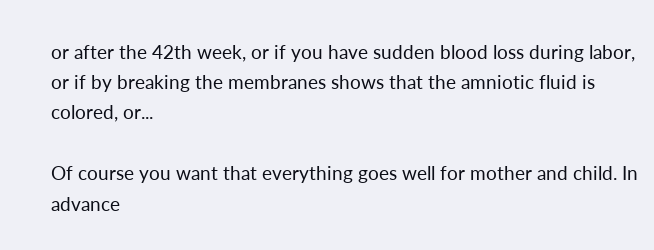or after the 42th week, or if you have sudden blood loss during labor, or if by breaking the membranes shows that the amniotic fluid is colored, or...

Of course you want that everything goes well for mother and child. In advance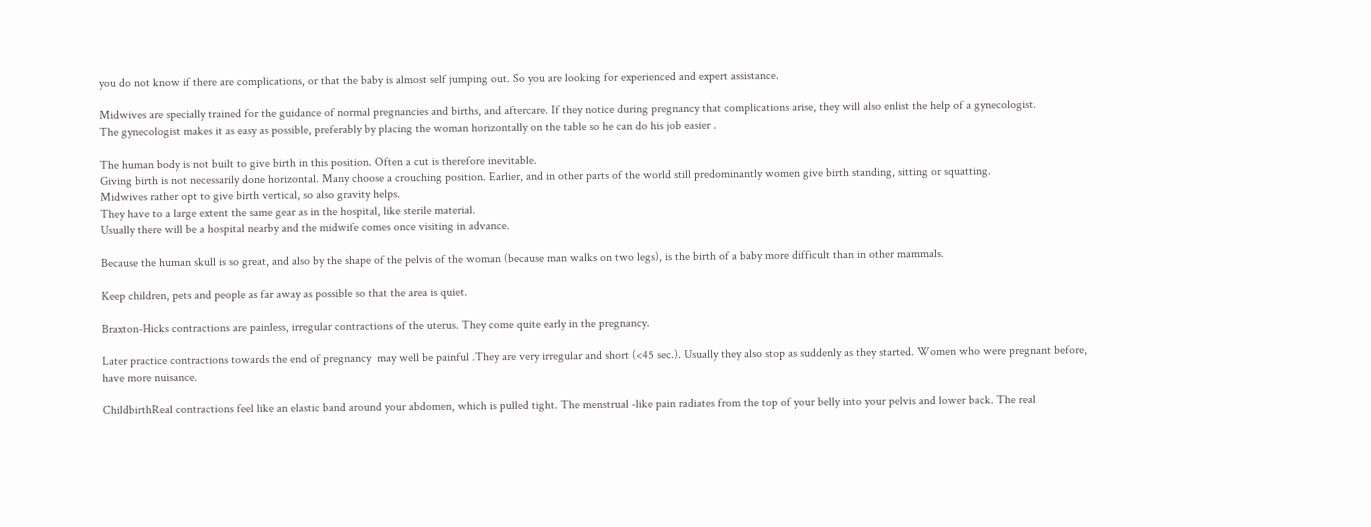you do not know if there are complications, or that the baby is almost self jumping out. So you are looking for experienced and expert assistance.

Midwives are specially trained for the guidance of normal pregnancies and births, and aftercare. If they notice during pregnancy that complications arise, they will also enlist the help of a gynecologist.
The gynecologist makes it as easy as possible, preferably by placing the woman horizontally on the table so he can do his job easier .

The human body is not built to give birth in this position. Often a cut is therefore inevitable.
Giving birth is not necessarily done horizontal. Many choose a crouching position. Earlier, and in other parts of the world still predominantly women give birth standing, sitting or squatting.
Midwives rather opt to give birth vertical, so also gravity helps.
They have to a large extent the same gear as in the hospital, like sterile material.
Usually there will be a hospital nearby and the midwife comes once visiting in advance.

Because the human skull is so great, and also by the shape of the pelvis of the woman (because man walks on two legs), is the birth of a baby more difficult than in other mammals.

Keep children, pets and people as far away as possible so that the area is quiet.

Braxton-Hicks contractions are painless, irregular contractions of the uterus. They come quite early in the pregnancy.

Later practice contractions towards the end of pregnancy  may well be painful .They are very irregular and short (<45 sec.). Usually they also stop as suddenly as they started. Women who were pregnant before, have more nuisance.

ChildbirthReal contractions feel like an elastic band around your abdomen, which is pulled tight. The menstrual -like pain radiates from the top of your belly into your pelvis and lower back. The real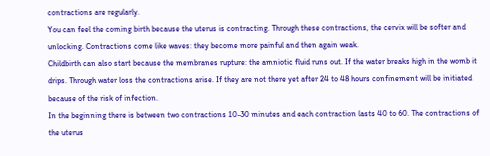contractions are regularly.
You can feel the coming birth because the uterus is contracting. Through these contractions, the cervix will be softer and unlocking. Contractions come like waves: they become more painful and then again weak.
Childbirth can also start because the membranes rupture: the amniotic fluid runs out. If the water breaks high in the womb it drips. Through water loss the contractions arise. If they are not there yet after 24 to 48 hours confinement will be initiated because of the risk of infection.
In the beginning there is between two contractions 10-30 minutes and each contraction lasts 40 to 60. The contractions of the uterus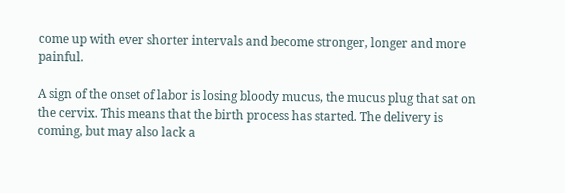come up with ever shorter intervals and become stronger, longer and more painful.

A sign of the onset of labor is losing bloody mucus, the mucus plug that sat on the cervix. This means that the birth process has started. The delivery is coming, but may also lack a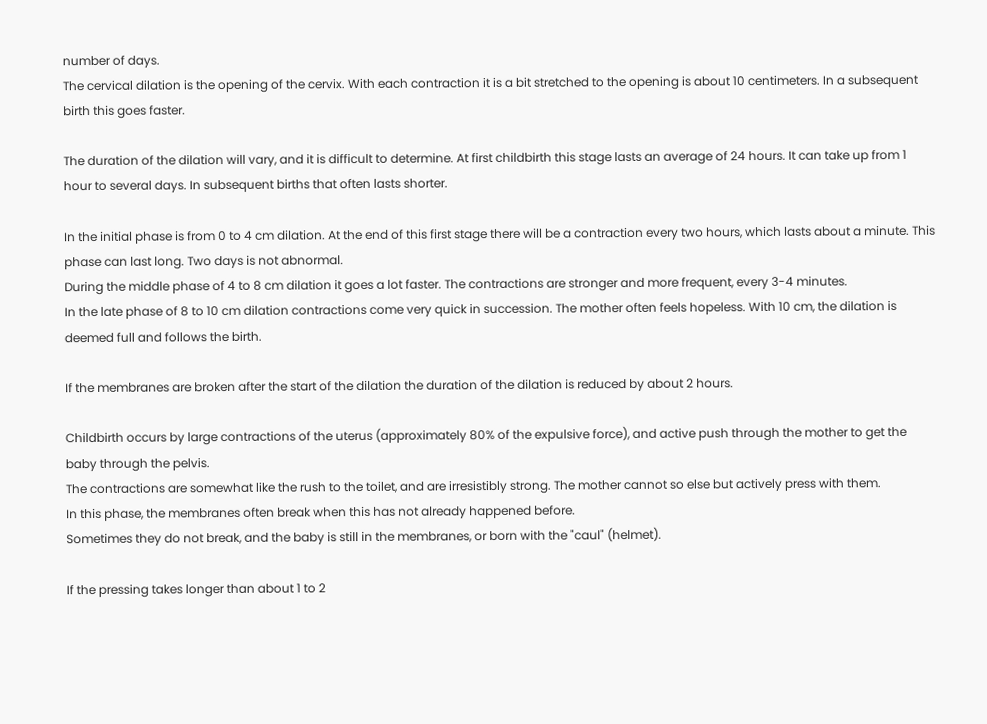number of days.
The cervical dilation is the opening of the cervix. With each contraction it is a bit stretched to the opening is about 10 centimeters. In a subsequent birth this goes faster.

The duration of the dilation will vary, and it is difficult to determine. At first childbirth this stage lasts an average of 24 hours. It can take up from 1 hour to several days. In subsequent births that often lasts shorter.

In the initial phase is from 0 to 4 cm dilation. At the end of this first stage there will be a contraction every two hours, which lasts about a minute. This phase can last long. Two days is not abnormal.
During the middle phase of 4 to 8 cm dilation it goes a lot faster. The contractions are stronger and more frequent, every 3-4 minutes.
In the late phase of 8 to 10 cm dilation contractions come very quick in succession. The mother often feels hopeless. With 10 cm, the dilation is deemed full and follows the birth.

If the membranes are broken after the start of the dilation the duration of the dilation is reduced by about 2 hours.

Childbirth occurs by large contractions of the uterus (approximately 80% of the expulsive force), and active push through the mother to get the baby through the pelvis.
The contractions are somewhat like the rush to the toilet, and are irresistibly strong. The mother cannot so else but actively press with them.
In this phase, the membranes often break when this has not already happened before.
Sometimes they do not break, and the baby is still in the membranes, or born with the "caul" (helmet).

If the pressing takes longer than about 1 to 2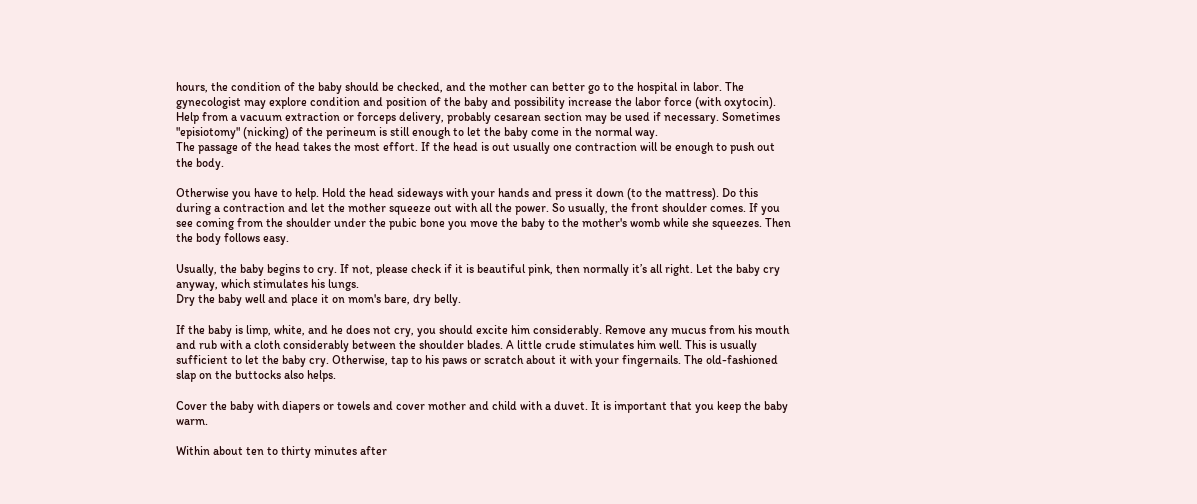hours, the condition of the baby should be checked, and the mother can better go to the hospital in labor. The gynecologist may explore condition and position of the baby and possibility increase the labor force (with oxytocin).
Help from a vacuum extraction or forceps delivery, probably cesarean section may be used if necessary. Sometimes "episiotomy" (nicking) of the perineum is still enough to let the baby come in the normal way.
The passage of the head takes the most effort. If the head is out usually one contraction will be enough to push out the body.

Otherwise you have to help. Hold the head sideways with your hands and press it down (to the mattress). Do this during a contraction and let the mother squeeze out with all the power. So usually, the front shoulder comes. If you see coming from the shoulder under the pubic bone you move the baby to the mother's womb while she squeezes. Then the body follows easy.

Usually, the baby begins to cry. If not, please check if it is beautiful pink, then normally it’s all right. Let the baby cry anyway, which stimulates his lungs.
Dry the baby well and place it on mom's bare, dry belly.

If the baby is limp, white, and he does not cry, you should excite him considerably. Remove any mucus from his mouth and rub with a cloth considerably between the shoulder blades. A little crude stimulates him well. This is usually sufficient to let the baby cry. Otherwise, tap to his paws or scratch about it with your fingernails. The old-fashioned slap on the buttocks also helps.

Cover the baby with diapers or towels and cover mother and child with a duvet. It is important that you keep the baby warm.

Within about ten to thirty minutes after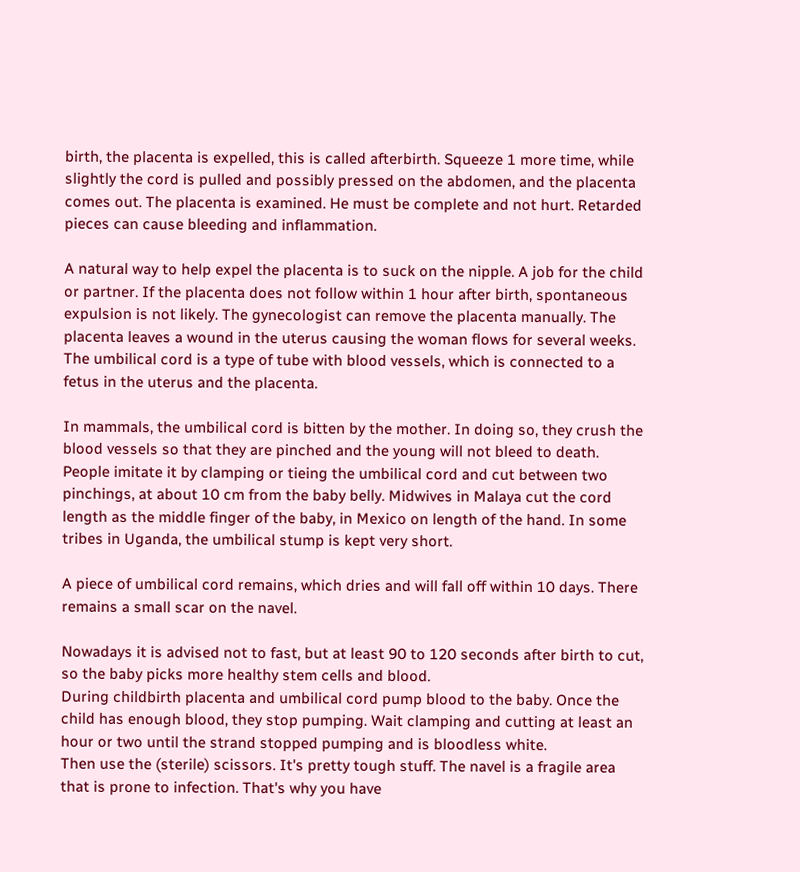birth, the placenta is expelled, this is called afterbirth. Squeeze 1 more time, while slightly the cord is pulled and possibly pressed on the abdomen, and the placenta comes out. The placenta is examined. He must be complete and not hurt. Retarded pieces can cause bleeding and inflammation.

A natural way to help expel the placenta is to suck on the nipple. A job for the child or partner. If the placenta does not follow within 1 hour after birth, spontaneous expulsion is not likely. The gynecologist can remove the placenta manually. The placenta leaves a wound in the uterus causing the woman flows for several weeks.
The umbilical cord is a type of tube with blood vessels, which is connected to a fetus in the uterus and the placenta.

In mammals, the umbilical cord is bitten by the mother. In doing so, they crush the blood vessels so that they are pinched and the young will not bleed to death. People imitate it by clamping or tieing the umbilical cord and cut between two pinchings, at about 10 cm from the baby belly. Midwives in Malaya cut the cord length as the middle finger of the baby, in Mexico on length of the hand. In some tribes in Uganda, the umbilical stump is kept very short.

A piece of umbilical cord remains, which dries and will fall off within 10 days. There remains a small scar on the navel.

Nowadays it is advised not to fast, but at least 90 to 120 seconds after birth to cut, so the baby picks more healthy stem cells and blood.
During childbirth placenta and umbilical cord pump blood to the baby. Once the child has enough blood, they stop pumping. Wait clamping and cutting at least an hour or two until the strand stopped pumping and is bloodless white.
Then use the (sterile) scissors. It's pretty tough stuff. The navel is a fragile area that is prone to infection. That's why you have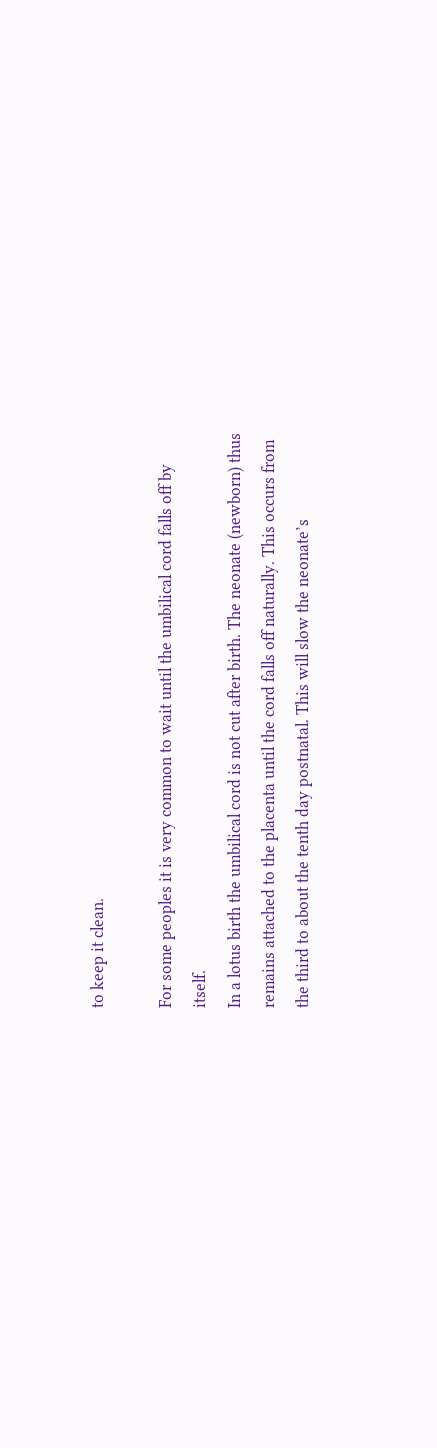to keep it clean.

For some peoples it is very common to wait until the umbilical cord falls off by itself.
In a lotus birth the umbilical cord is not cut after birth. The neonate (newborn) thus remains attached to the placenta until the cord falls off naturally. This occurs from the third to about the tenth day postnatal. This will slow the neonate’s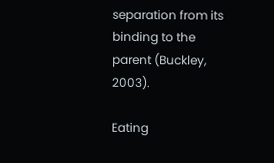separation from its binding to the parent (Buckley, 2003).

Eating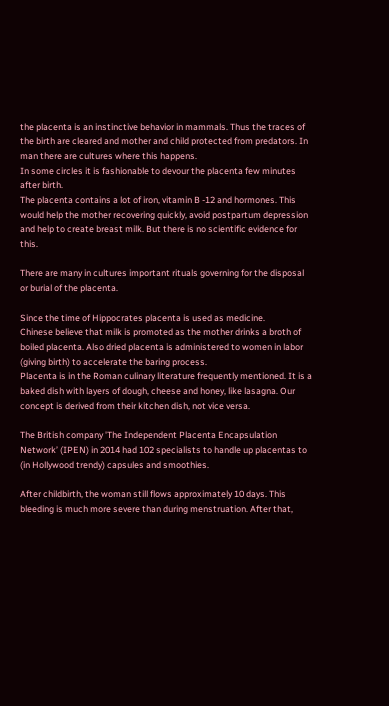the placenta is an instinctive behavior in mammals. Thus the traces of the birth are cleared and mother and child protected from predators. In man there are cultures where this happens.
In some circles it is fashionable to devour the placenta few minutes after birth.
The placenta contains a lot of iron, vitamin B -12 and hormones. This would help the mother recovering quickly, avoid postpartum depression and help to create breast milk. But there is no scientific evidence for this.

There are many in cultures important rituals governing for the disposal or burial of the placenta.

Since the time of Hippocrates placenta is used as medicine.
Chinese believe that milk is promoted as the mother drinks a broth of boiled placenta. Also dried placenta is administered to women in labor (giving birth) to accelerate the baring process.
Placenta is in the Roman culinary literature frequently mentioned. It is a baked dish with layers of dough, cheese and honey, like lasagna. Our concept is derived from their kitchen dish, not vice versa.

The British company 'The Independent Placenta Encapsulation Network’ (IPEN) in 2014 had 102 specialists to handle up placentas to (in Hollywood trendy) capsules and smoothies.

After childbirth, the woman still flows approximately 10 days. This bleeding is much more severe than during menstruation. After that,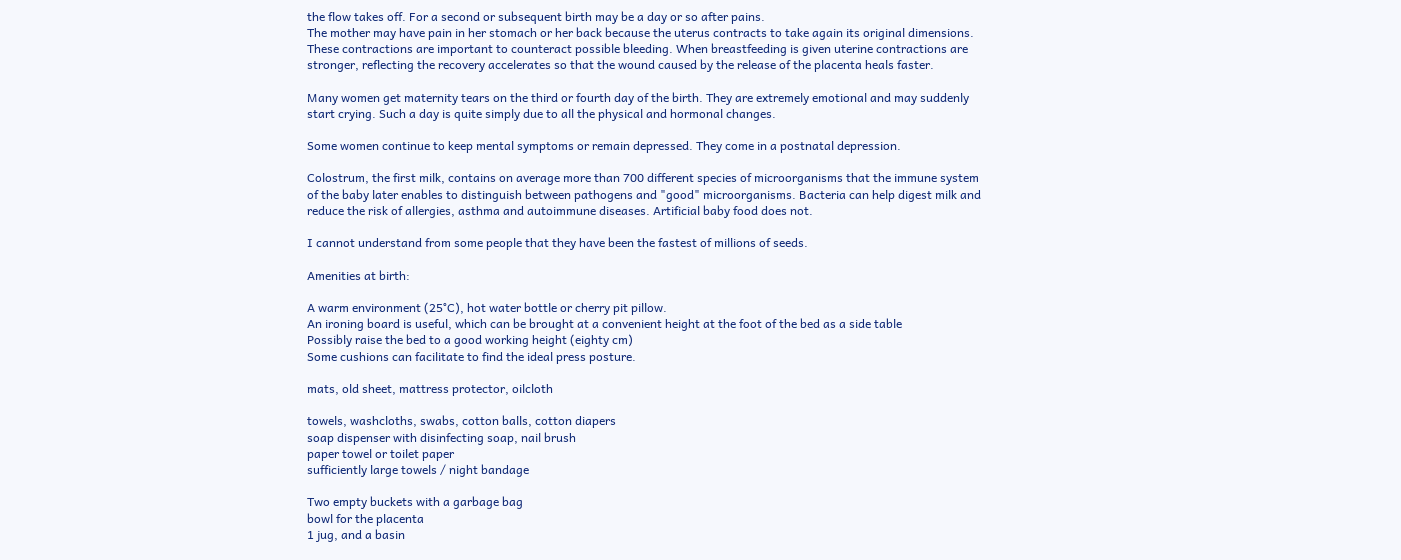the flow takes off. For a second or subsequent birth may be a day or so after pains.
The mother may have pain in her stomach or her back because the uterus contracts to take again its original dimensions. These contractions are important to counteract possible bleeding. When breastfeeding is given uterine contractions are stronger, reflecting the recovery accelerates so that the wound caused by the release of the placenta heals faster.

Many women get maternity tears on the third or fourth day of the birth. They are extremely emotional and may suddenly start crying. Such a day is quite simply due to all the physical and hormonal changes.

Some women continue to keep mental symptoms or remain depressed. They come in a postnatal depression.

Colostrum, the first milk, contains on average more than 700 different species of microorganisms that the immune system of the baby later enables to distinguish between pathogens and "good" microorganisms. Bacteria can help digest milk and reduce the risk of allergies, asthma and autoimmune diseases. Artificial baby food does not.

I cannot understand from some people that they have been the fastest of millions of seeds.

Amenities at birth:

A warm environment (25°C), hot water bottle or cherry pit pillow.
An ironing board is useful, which can be brought at a convenient height at the foot of the bed as a side table
Possibly raise the bed to a good working height (eighty cm)
Some cushions can facilitate to find the ideal press posture.

mats, old sheet, mattress protector, oilcloth

towels, washcloths, swabs, cotton balls, cotton diapers
soap dispenser with disinfecting soap, nail brush
paper towel or toilet paper
sufficiently large towels / night bandage

Two empty buckets with a garbage bag
bowl for the placenta
1 jug, and a basin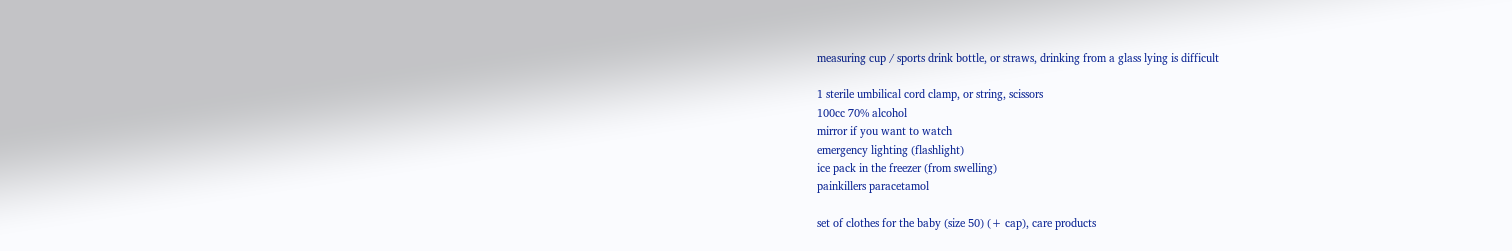measuring cup / sports drink bottle, or straws, drinking from a glass lying is difficult

1 sterile umbilical cord clamp, or string, scissors
100cc 70% alcohol
mirror if you want to watch
emergency lighting (flashlight)
ice pack in the freezer (from swelling)
painkillers paracetamol

set of clothes for the baby (size 50) (+ cap), care products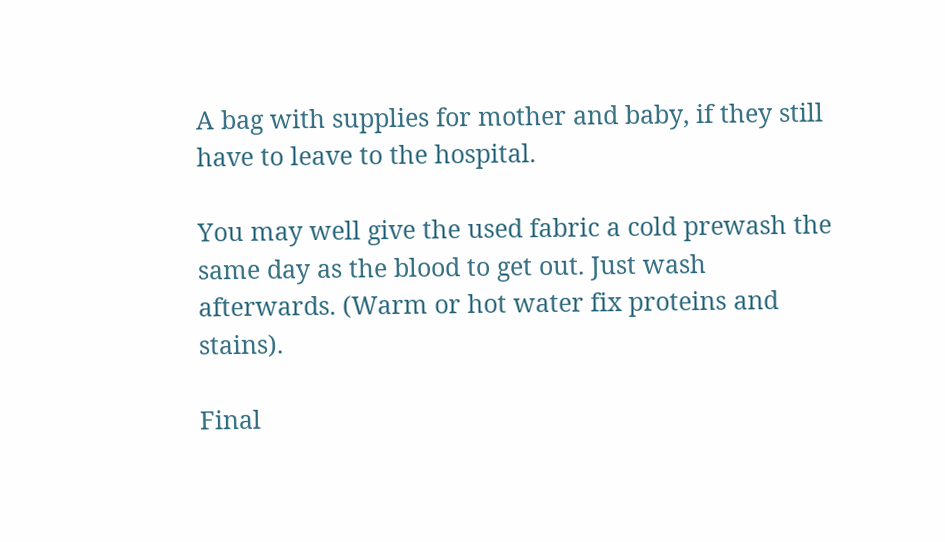A bag with supplies for mother and baby, if they still have to leave to the hospital.

You may well give the used fabric a cold prewash the same day as the blood to get out. Just wash afterwards. (Warm or hot water fix proteins and stains).

Final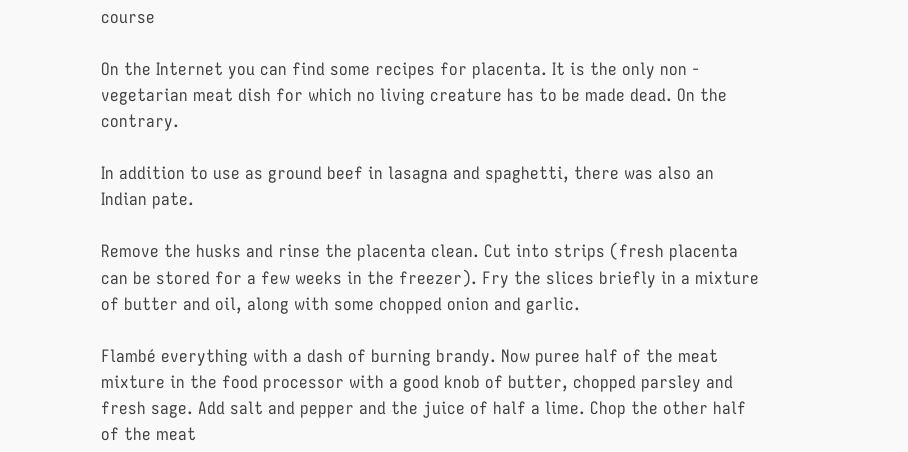course

On the Internet you can find some recipes for placenta. It is the only non - vegetarian meat dish for which no living creature has to be made dead. On the contrary.

In addition to use as ground beef in lasagna and spaghetti, there was also an Indian pate.

Remove the husks and rinse the placenta clean. Cut into strips (fresh placenta can be stored for a few weeks in the freezer). Fry the slices briefly in a mixture of butter and oil, along with some chopped onion and garlic.

Flambé everything with a dash of burning brandy. Now puree half of the meat mixture in the food processor with a good knob of butter, chopped parsley and fresh sage. Add salt and pepper and the juice of half a lime. Chop the other half of the meat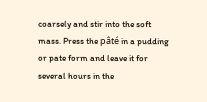coarsely and stir into the soft mass. Press the pâté in a pudding or pate form and leave it for several hours in the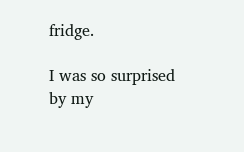fridge.

I was so surprised by my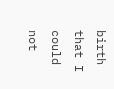birth that I could not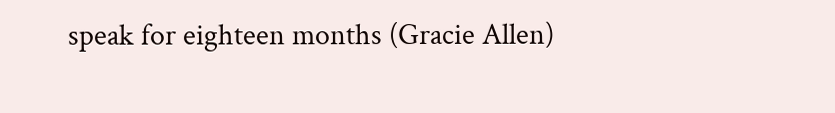speak for eighteen months (Gracie Allen)